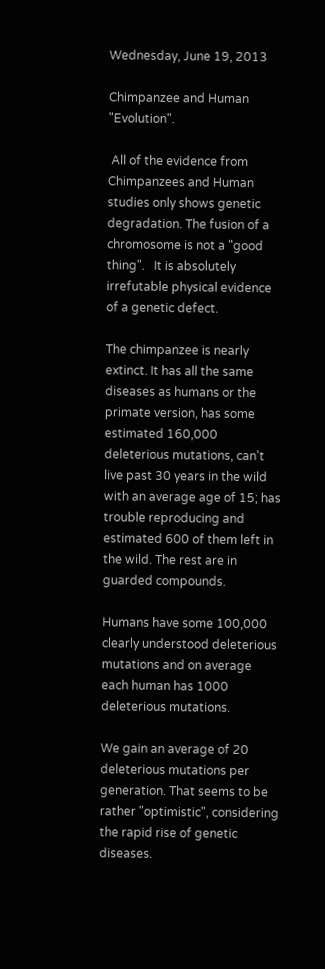Wednesday, June 19, 2013

Chimpanzee and Human "Evolution".

 All of the evidence from Chimpanzees and Human studies only shows genetic degradation. The fusion of a chromosome is not a "good thing".   It is absolutely irrefutable physical evidence of a genetic defect.

The chimpanzee is nearly extinct. It has all the same diseases as humans or the primate version, has some estimated 160,000 deleterious mutations, can't live past 30 years in the wild with an average age of 15; has trouble reproducing and estimated 600 of them left in the wild. The rest are in guarded compounds.

Humans have some 100,000 clearly understood deleterious mutations and on average each human has 1000 deleterious mutations.

We gain an average of 20 deleterious mutations per generation. That seems to be rather "optimistic", considering the rapid rise of genetic diseases.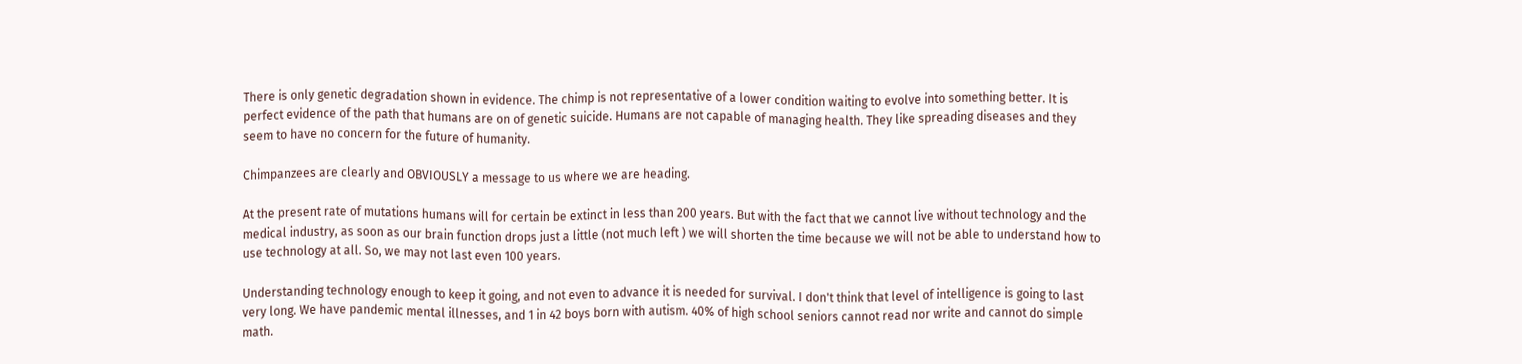There is only genetic degradation shown in evidence. The chimp is not representative of a lower condition waiting to evolve into something better. It is perfect evidence of the path that humans are on of genetic suicide. Humans are not capable of managing health. They like spreading diseases and they seem to have no concern for the future of humanity.

Chimpanzees are clearly and OBVIOUSLY a message to us where we are heading.

At the present rate of mutations humans will for certain be extinct in less than 200 years. But with the fact that we cannot live without technology and the medical industry, as soon as our brain function drops just a little (not much left ) we will shorten the time because we will not be able to understand how to use technology at all. So, we may not last even 100 years.

Understanding technology enough to keep it going, and not even to advance it is needed for survival. I don't think that level of intelligence is going to last very long. We have pandemic mental illnesses, and 1 in 42 boys born with autism. 40% of high school seniors cannot read nor write and cannot do simple math.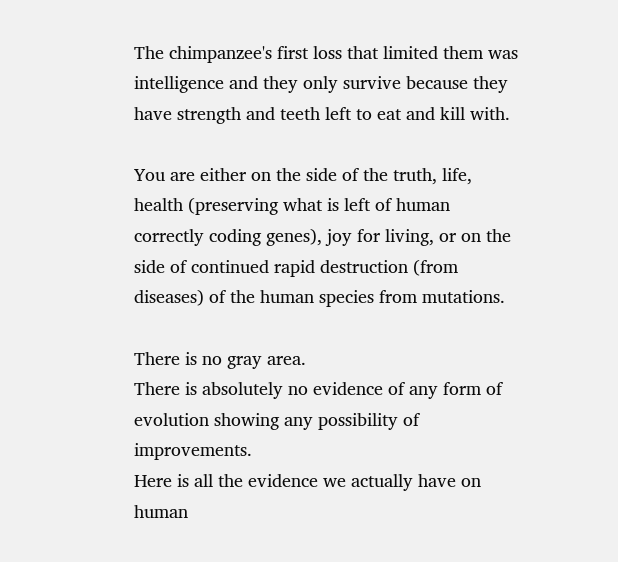The chimpanzee's first loss that limited them was intelligence and they only survive because they have strength and teeth left to eat and kill with.

You are either on the side of the truth, life, health (preserving what is left of human correctly coding genes), joy for living, or on the side of continued rapid destruction (from diseases) of the human species from mutations.

There is no gray area.
There is absolutely no evidence of any form of evolution showing any possibility of improvements.
Here is all the evidence we actually have on human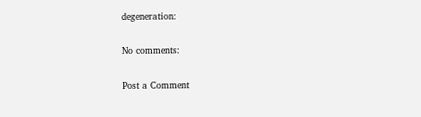degeneration:

No comments:

Post a Comment